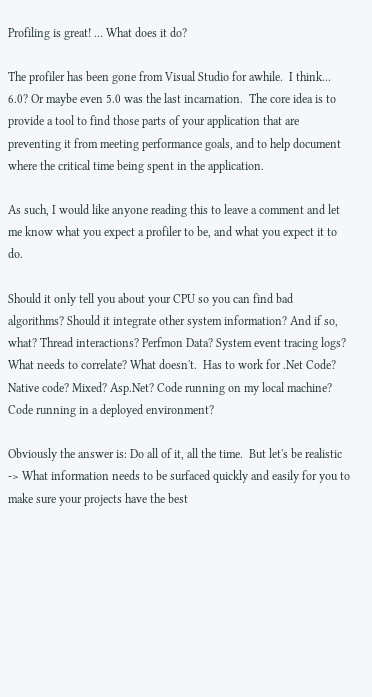Profiling is great! … What does it do?

The profiler has been gone from Visual Studio for awhile.  I think... 6.0? Or maybe even 5.0 was the last incarnation.  The core idea is to provide a tool to find those parts of your application that are preventing it from meeting performance goals, and to help document where the critical time being spent in the application.

As such, I would like anyone reading this to leave a comment and let me know what you expect a profiler to be, and what you expect it to do.

Should it only tell you about your CPU so you can find bad algorithms? Should it integrate other system information? And if so, what? Thread interactions? Perfmon Data? System event tracing logs? What needs to correlate? What doesn't.  Has to work for .Net Code? Native code? Mixed? Asp.Net? Code running on my local machine? Code running in a deployed environment?

Obviously the answer is: Do all of it, all the time.  But let's be realistic -> What information needs to be surfaced quickly and easily for you to make sure your projects have the best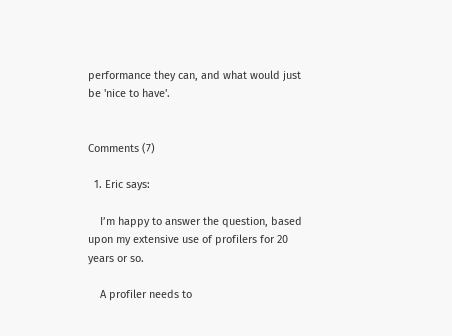performance they can, and what would just be 'nice to have'.


Comments (7)

  1. Eric says:

    I’m happy to answer the question, based upon my extensive use of profilers for 20 years or so.

    A profiler needs to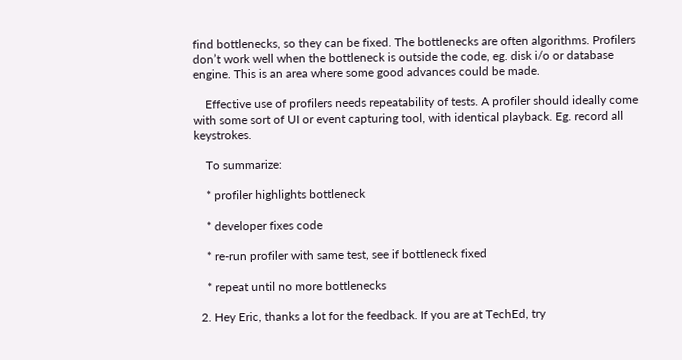find bottlenecks, so they can be fixed. The bottlenecks are often algorithms. Profilers don’t work well when the bottleneck is outside the code, eg. disk i/o or database engine. This is an area where some good advances could be made.

    Effective use of profilers needs repeatability of tests. A profiler should ideally come with some sort of UI or event capturing tool, with identical playback. Eg. record all keystrokes.

    To summarize:

    * profiler highlights bottleneck

    * developer fixes code

    * re-run profiler with same test, see if bottleneck fixed

    * repeat until no more bottlenecks

  2. Hey Eric, thanks a lot for the feedback. If you are at TechEd, try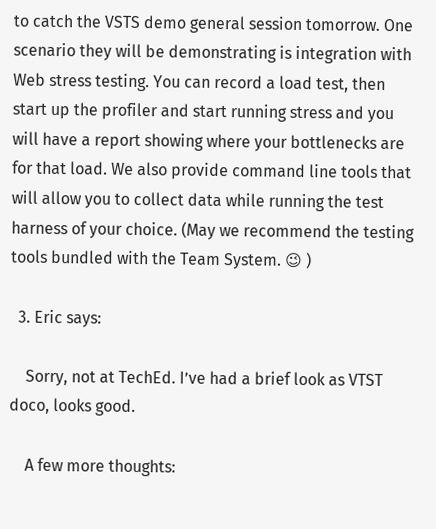to catch the VSTS demo general session tomorrow. One scenario they will be demonstrating is integration with Web stress testing. You can record a load test, then start up the profiler and start running stress and you will have a report showing where your bottlenecks are for that load. We also provide command line tools that will allow you to collect data while running the test harness of your choice. (May we recommend the testing tools bundled with the Team System. 😉 )

  3. Eric says:

    Sorry, not at TechEd. I’ve had a brief look as VTST doco, looks good.

    A few more thoughts: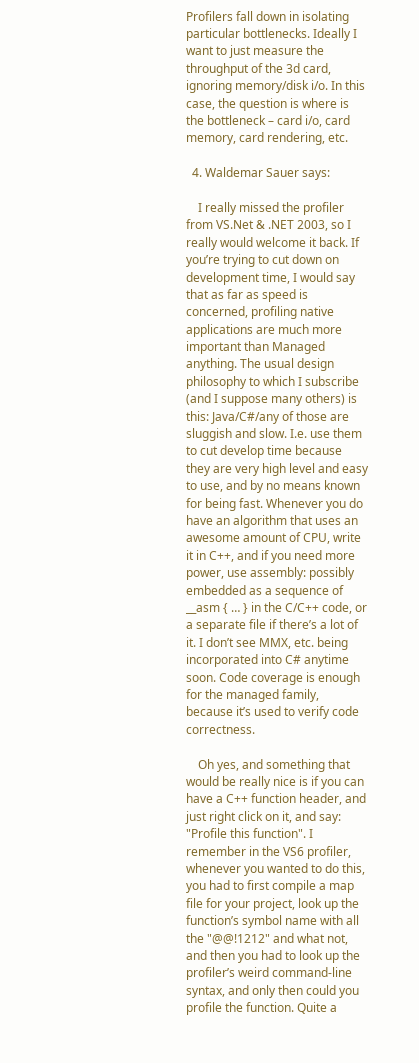Profilers fall down in isolating particular bottlenecks. Ideally I want to just measure the throughput of the 3d card, ignoring memory/disk i/o. In this case, the question is where is the bottleneck – card i/o, card memory, card rendering, etc.

  4. Waldemar Sauer says:

    I really missed the profiler from VS.Net & .NET 2003, so I really would welcome it back. If you’re trying to cut down on development time, I would say that as far as speed is concerned, profiling native applications are much more important than Managed anything. The usual design philosophy to which I subscribe (and I suppose many others) is this: Java/C#/any of those are sluggish and slow. I.e. use them to cut develop time because they are very high level and easy to use, and by no means known for being fast. Whenever you do have an algorithm that uses an awesome amount of CPU, write it in C++, and if you need more power, use assembly: possibly embedded as a sequence of __asm { … } in the C/C++ code, or a separate file if there’s a lot of it. I don’t see MMX, etc. being incorporated into C# anytime soon. Code coverage is enough for the managed family, because it’s used to verify code correctness.

    Oh yes, and something that would be really nice is if you can have a C++ function header, and just right click on it, and say: "Profile this function". I remember in the VS6 profiler, whenever you wanted to do this, you had to first compile a map file for your project, look up the function’s symbol name with all the "@@!1212" and what not, and then you had to look up the profiler’s weird command-line syntax, and only then could you profile the function. Quite a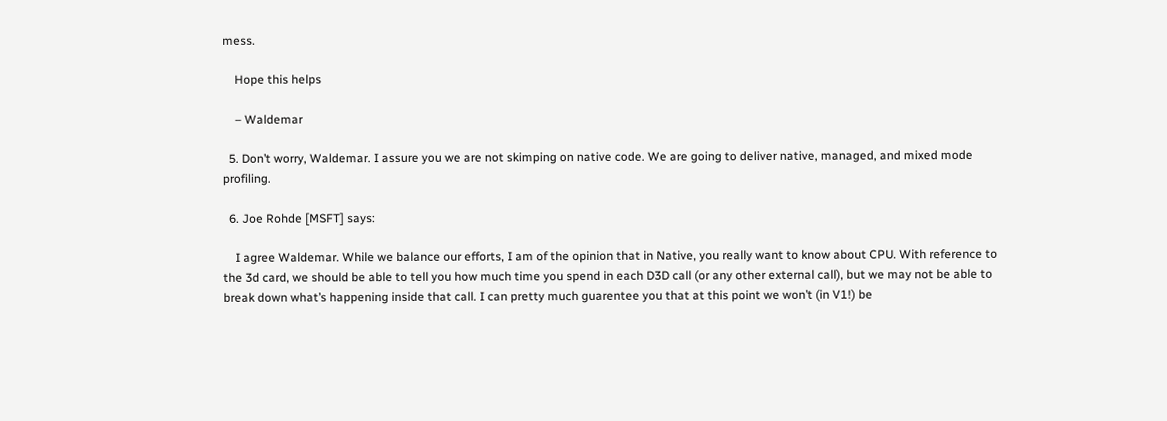mess.

    Hope this helps

    – Waldemar

  5. Don’t worry, Waldemar. I assure you we are not skimping on native code. We are going to deliver native, managed, and mixed mode profiling.

  6. Joe Rohde [MSFT] says:

    I agree Waldemar. While we balance our efforts, I am of the opinion that in Native, you really want to know about CPU. With reference to the 3d card, we should be able to tell you how much time you spend in each D3D call (or any other external call), but we may not be able to break down what’s happening inside that call. I can pretty much guarentee you that at this point we won’t (in V1!) be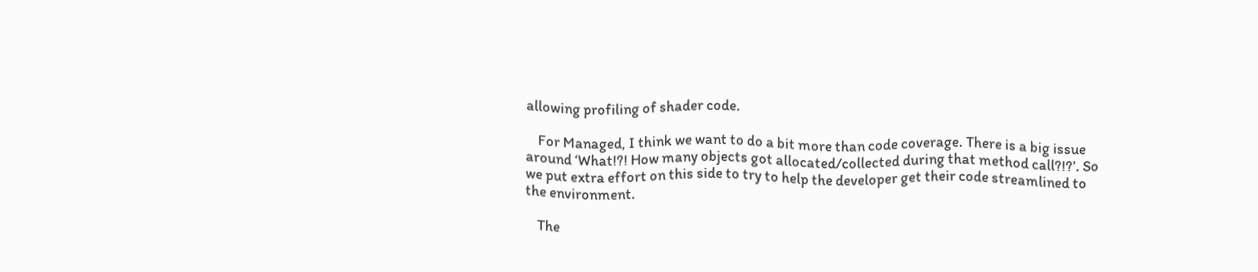allowing profiling of shader code.

    For Managed, I think we want to do a bit more than code coverage. There is a big issue around ‘What!?! How many objects got allocated/collected during that method call?!?’. So we put extra effort on this side to try to help the developer get their code streamlined to the environment.

    The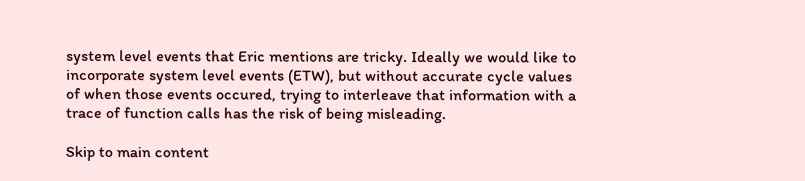system level events that Eric mentions are tricky. Ideally we would like to incorporate system level events (ETW), but without accurate cycle values of when those events occured, trying to interleave that information with a trace of function calls has the risk of being misleading.

Skip to main content